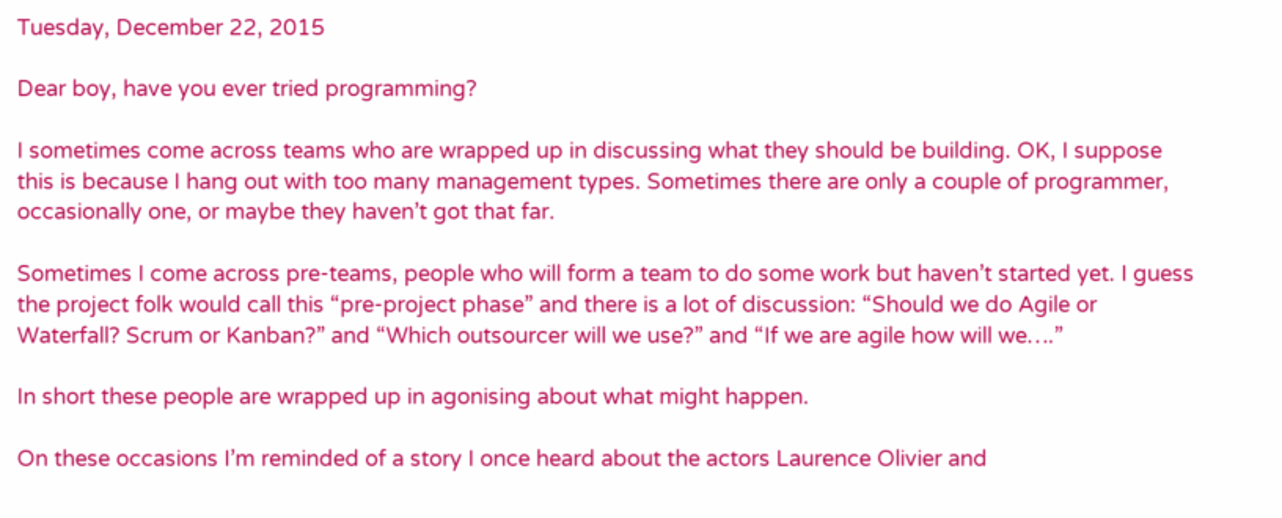Tuesday, December 22, 2015

Dear boy, have you ever tried programming?

I sometimes come across teams who are wrapped up in discussing what they should be building. OK, I suppose this is because I hang out with too many management types. Sometimes there are only a couple of programmer, occasionally one, or maybe they haven’t got that far.

Sometimes I come across pre-teams, people who will form a team to do some work but haven’t started yet. I guess the project folk would call this “pre-project phase” and there is a lot of discussion: “Should we do Agile or Waterfall? Scrum or Kanban?” and “Which outsourcer will we use?” and “If we are agile how will we….”

In short these people are wrapped up in agonising about what might happen.

On these occasions I’m reminded of a story I once heard about the actors Laurence Olivier and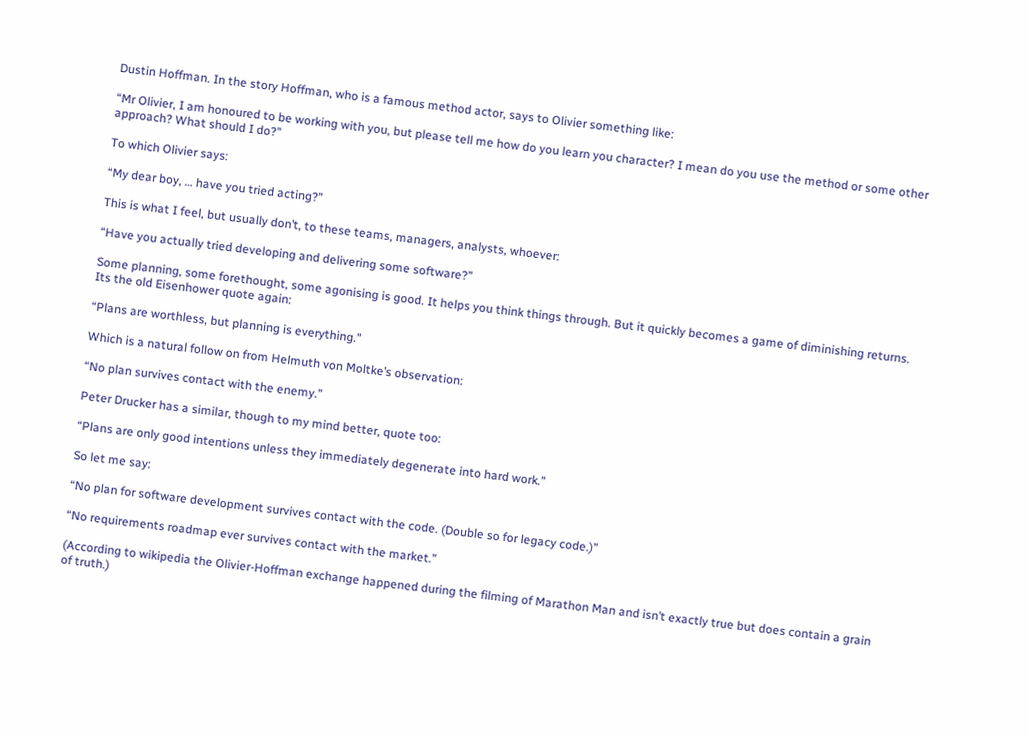Dustin Hoffman. In the story Hoffman, who is a famous method actor, says to Olivier something like:

“Mr Olivier, I am honoured to be working with you, but please tell me how do you learn you character? I mean do you use the method or some other approach? What should I do?”

To which Olivier says:

“My dear boy, … have you tried acting?”

This is what I feel, but usually don’t, to these teams, managers, analysts, whoever:

“Have you actually tried developing and delivering some software?”

Some planning, some forethought, some agonising is good. It helps you think things through. But it quickly becomes a game of diminishing returns. Its the old Eisenhower quote again:

“Plans are worthless, but planning is everything.”

Which is a natural follow on from Helmuth von Moltke’s observation:

“No plan survives contact with the enemy.”

Peter Drucker has a similar, though to my mind better, quote too:

“Plans are only good intentions unless they immediately degenerate into hard work.”

So let me say:

“No plan for software development survives contact with the code. (Double so for legacy code.)”

“No requirements roadmap ever survives contact with the market.”

(According to wikipedia the Olivier-Hoffman exchange happened during the filming of Marathon Man and isn’t exactly true but does contain a grain of truth.)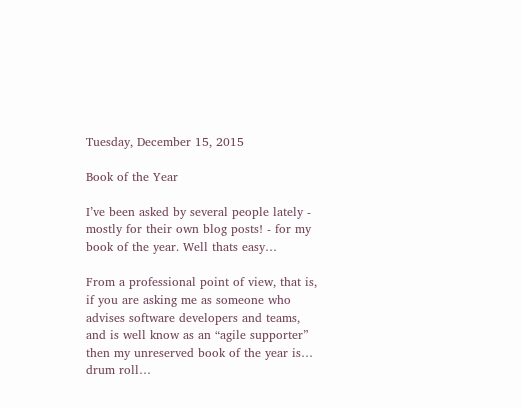Tuesday, December 15, 2015

Book of the Year

I’ve been asked by several people lately - mostly for their own blog posts! - for my book of the year. Well thats easy…

From a professional point of view, that is, if you are asking me as someone who advises software developers and teams, and is well know as an “agile supporter” then my unreserved book of the year is… drum roll…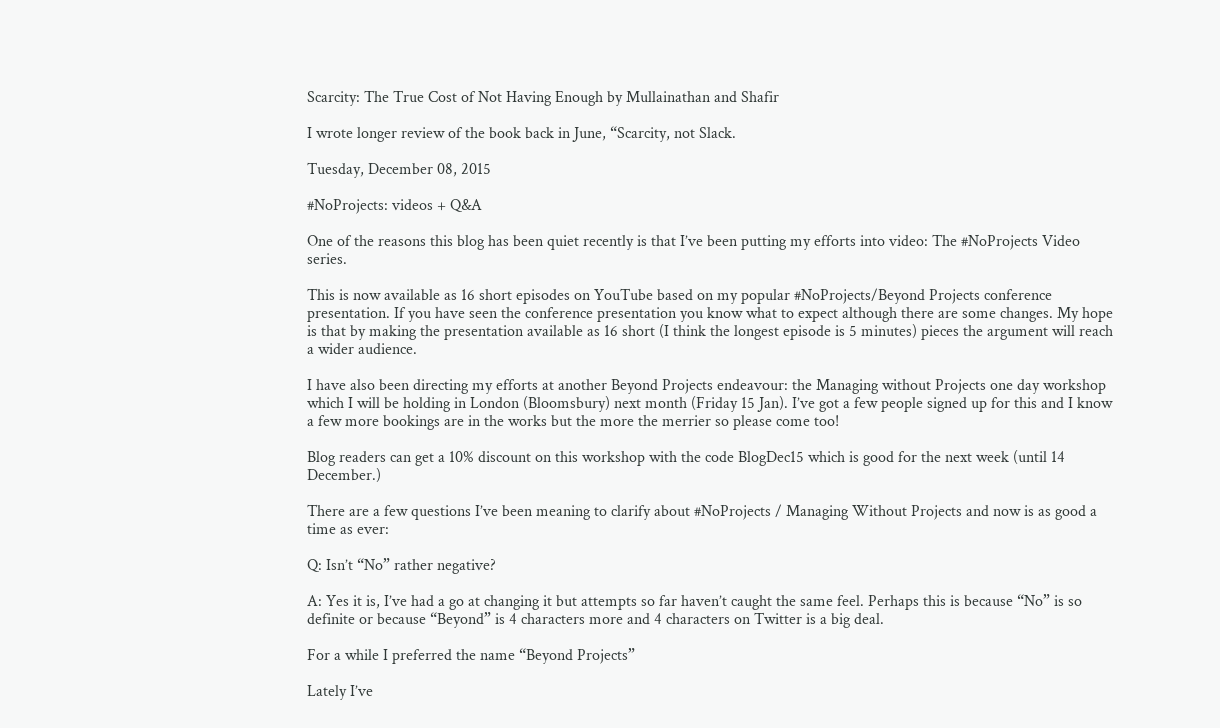Scarcity: The True Cost of Not Having Enough by Mullainathan and Shafir

I wrote longer review of the book back in June, “Scarcity, not Slack.

Tuesday, December 08, 2015

#NoProjects: videos + Q&A

One of the reasons this blog has been quiet recently is that I’ve been putting my efforts into video: The #NoProjects Video series.

This is now available as 16 short episodes on YouTube based on my popular #NoProjects/Beyond Projects conference presentation. If you have seen the conference presentation you know what to expect although there are some changes. My hope is that by making the presentation available as 16 short (I think the longest episode is 5 minutes) pieces the argument will reach a wider audience.

I have also been directing my efforts at another Beyond Projects endeavour: the Managing without Projects one day workshop which I will be holding in London (Bloomsbury) next month (Friday 15 Jan). I’ve got a few people signed up for this and I know a few more bookings are in the works but the more the merrier so please come too!

Blog readers can get a 10% discount on this workshop with the code BlogDec15 which is good for the next week (until 14 December.)

There are a few questions I’ve been meaning to clarify about #NoProjects / Managing Without Projects and now is as good a time as ever:

Q: Isn’t “No” rather negative?

A: Yes it is, I’ve had a go at changing it but attempts so far haven’t caught the same feel. Perhaps this is because “No” is so definite or because “Beyond” is 4 characters more and 4 characters on Twitter is a big deal.

For a while I preferred the name “Beyond Projects”

Lately I’ve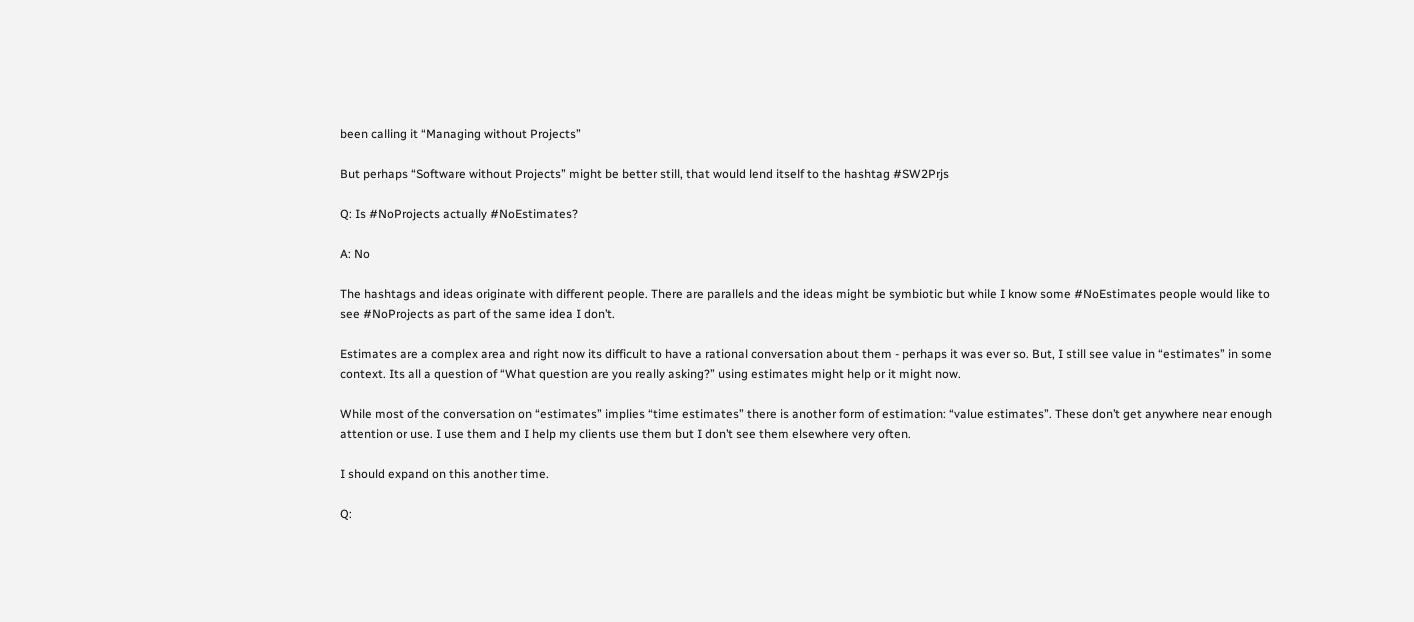been calling it “Managing without Projects”

But perhaps “Software without Projects” might be better still, that would lend itself to the hashtag #SW2Prjs

Q: Is #NoProjects actually #NoEstimates?

A: No

The hashtags and ideas originate with different people. There are parallels and the ideas might be symbiotic but while I know some #NoEstimates people would like to see #NoProjects as part of the same idea I don’t.

Estimates are a complex area and right now its difficult to have a rational conversation about them - perhaps it was ever so. But, I still see value in “estimates” in some context. Its all a question of “What question are you really asking?” using estimates might help or it might now.

While most of the conversation on “estimates” implies “time estimates” there is another form of estimation: “value estimates”. These don’t get anywhere near enough attention or use. I use them and I help my clients use them but I don’t see them elsewhere very often.

I should expand on this another time.

Q: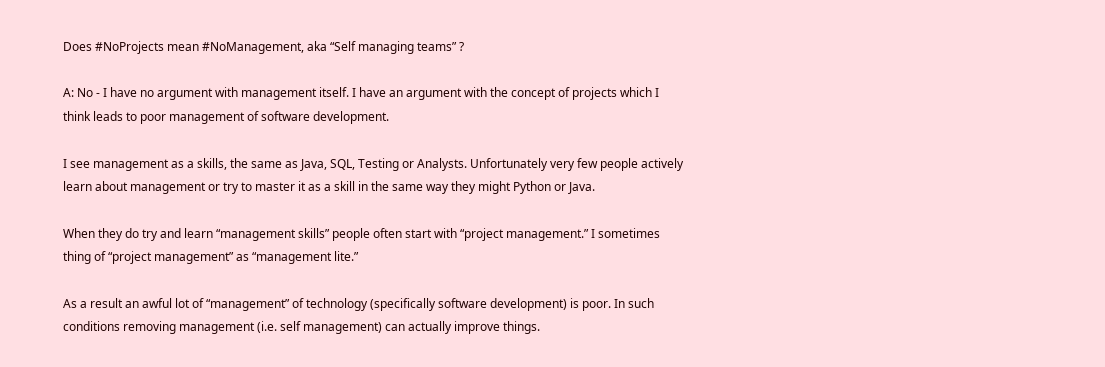Does #NoProjects mean #NoManagement, aka “Self managing teams” ?

A: No - I have no argument with management itself. I have an argument with the concept of projects which I think leads to poor management of software development.

I see management as a skills, the same as Java, SQL, Testing or Analysts. Unfortunately very few people actively learn about management or try to master it as a skill in the same way they might Python or Java.

When they do try and learn “management skills” people often start with “project management.” I sometimes thing of “project management” as “management lite.”

As a result an awful lot of “management” of technology (specifically software development) is poor. In such conditions removing management (i.e. self management) can actually improve things.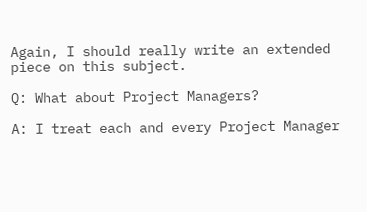Again, I should really write an extended piece on this subject.

Q: What about Project Managers?

A: I treat each and every Project Manager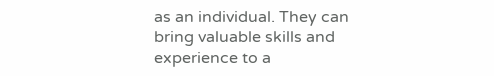as an individual. They can bring valuable skills and experience to a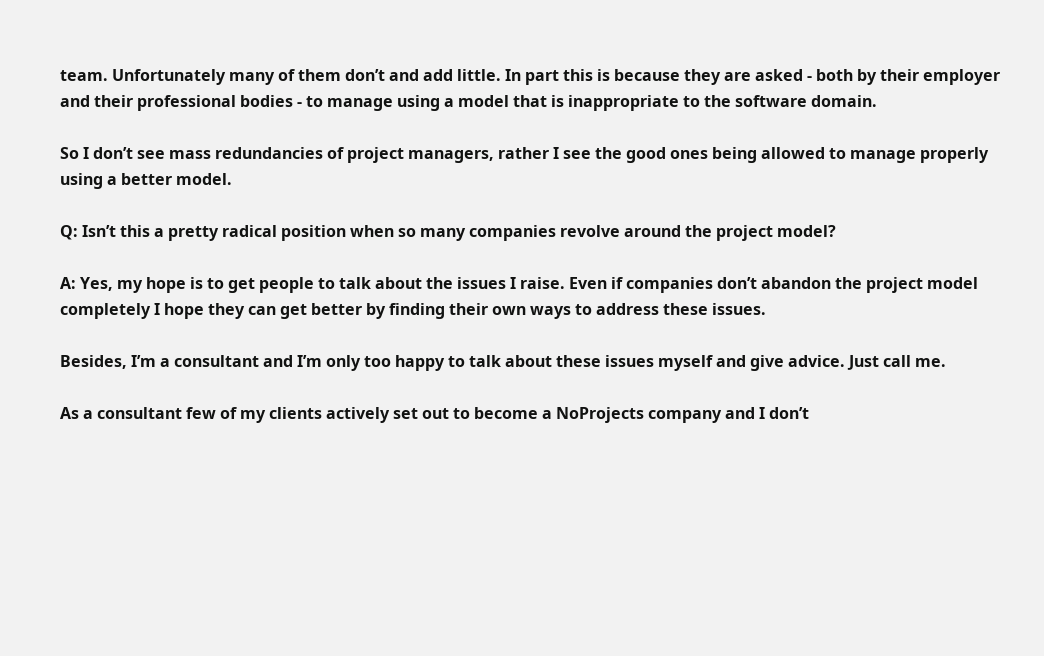team. Unfortunately many of them don’t and add little. In part this is because they are asked - both by their employer and their professional bodies - to manage using a model that is inappropriate to the software domain.

So I don’t see mass redundancies of project managers, rather I see the good ones being allowed to manage properly using a better model.

Q: Isn’t this a pretty radical position when so many companies revolve around the project model?

A: Yes, my hope is to get people to talk about the issues I raise. Even if companies don’t abandon the project model completely I hope they can get better by finding their own ways to address these issues.

Besides, I’m a consultant and I’m only too happy to talk about these issues myself and give advice. Just call me.

As a consultant few of my clients actively set out to become a NoProjects company and I don’t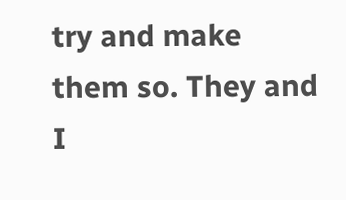try and make them so. They and I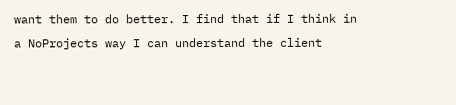want them to do better. I find that if I think in a NoProjects way I can understand the client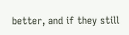better, and if they still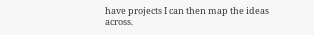have projects I can then map the ideas across.